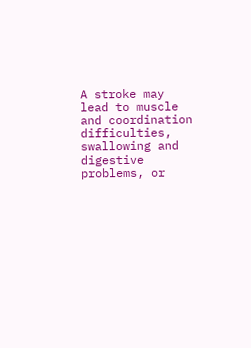A stroke may lead to muscle and coordination difficulties, swallowing and digestive problems, or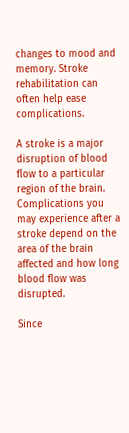changes to mood and memory. Stroke rehabilitation can often help ease complications.

A stroke is a major disruption of blood flow to a particular region of the brain. Complications you may experience after a stroke depend on the area of the brain affected and how long blood flow was disrupted.

Since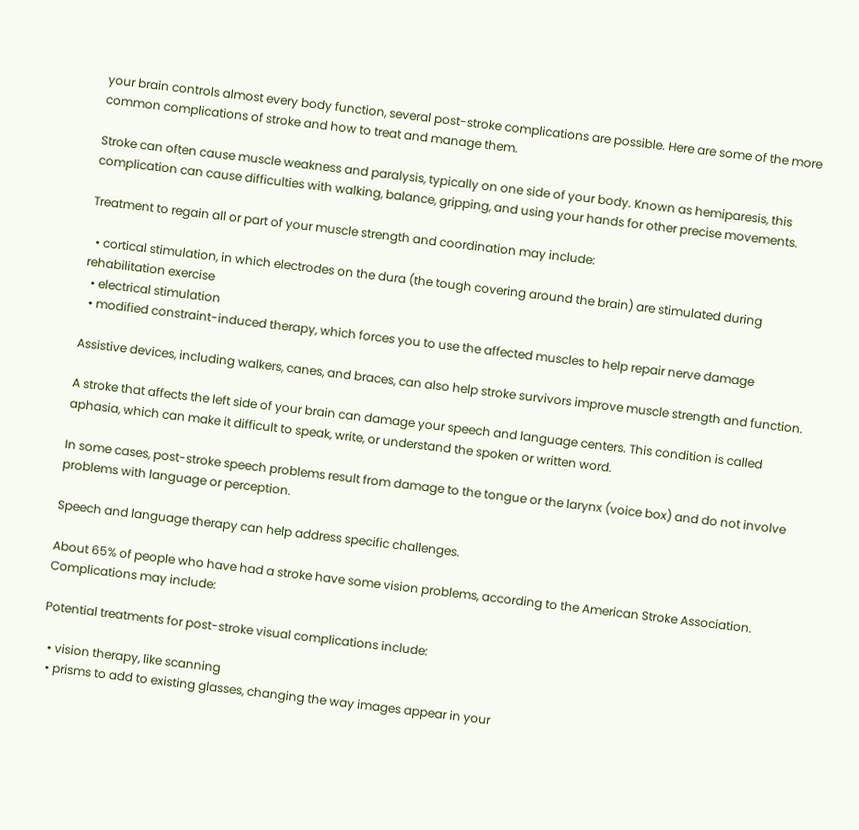your brain controls almost every body function, several post-stroke complications are possible. Here are some of the more common complications of stroke and how to treat and manage them.

Stroke can often cause muscle weakness and paralysis, typically on one side of your body. Known as hemiparesis, this complication can cause difficulties with walking, balance, gripping, and using your hands for other precise movements.

Treatment to regain all or part of your muscle strength and coordination may include:

  • cortical stimulation, in which electrodes on the dura (the tough covering around the brain) are stimulated during rehabilitation exercise
  • electrical stimulation
  • modified constraint-induced therapy, which forces you to use the affected muscles to help repair nerve damage

Assistive devices, including walkers, canes, and braces, can also help stroke survivors improve muscle strength and function.

A stroke that affects the left side of your brain can damage your speech and language centers. This condition is called aphasia, which can make it difficult to speak, write, or understand the spoken or written word.

In some cases, post-stroke speech problems result from damage to the tongue or the larynx (voice box) and do not involve problems with language or perception.

Speech and language therapy can help address specific challenges.

About 65% of people who have had a stroke have some vision problems, according to the American Stroke Association. Complications may include:

Potential treatments for post-stroke visual complications include:

  • vision therapy, like scanning
  • prisms to add to existing glasses, changing the way images appear in your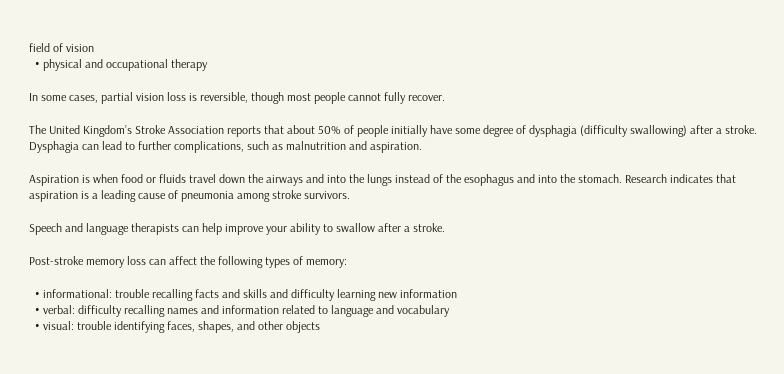field of vision
  • physical and occupational therapy

In some cases, partial vision loss is reversible, though most people cannot fully recover.

The United Kingdom’s Stroke Association reports that about 50% of people initially have some degree of dysphagia (difficulty swallowing) after a stroke. Dysphagia can lead to further complications, such as malnutrition and aspiration.

Aspiration is when food or fluids travel down the airways and into the lungs instead of the esophagus and into the stomach. Research indicates that aspiration is a leading cause of pneumonia among stroke survivors.

Speech and language therapists can help improve your ability to swallow after a stroke.

Post-stroke memory loss can affect the following types of memory:

  • informational: trouble recalling facts and skills and difficulty learning new information
  • verbal: difficulty recalling names and information related to language and vocabulary
  • visual: trouble identifying faces, shapes, and other objects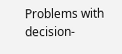Problems with decision-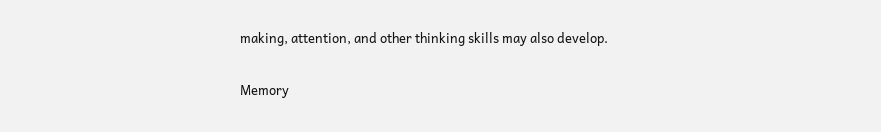making, attention, and other thinking skills may also develop.

Memory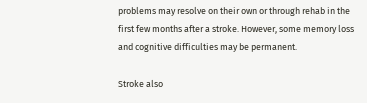problems may resolve on their own or through rehab in the first few months after a stroke. However, some memory loss and cognitive difficulties may be permanent.

Stroke also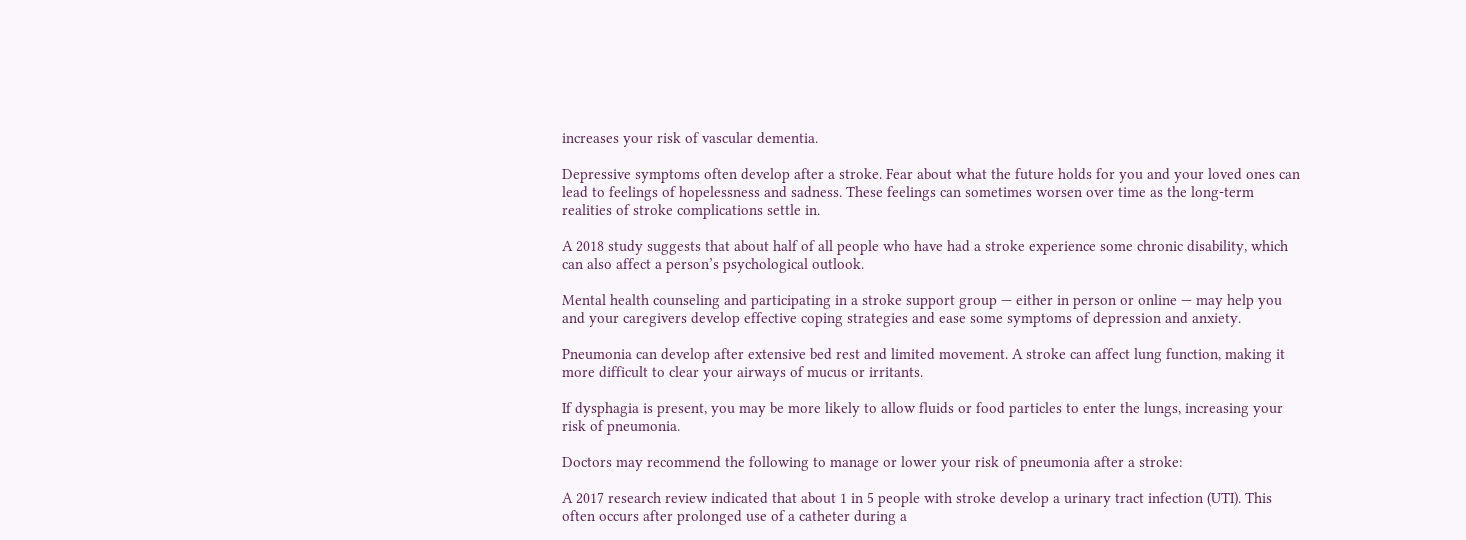increases your risk of vascular dementia.

Depressive symptoms often develop after a stroke. Fear about what the future holds for you and your loved ones can lead to feelings of hopelessness and sadness. These feelings can sometimes worsen over time as the long-term realities of stroke complications settle in.

A 2018 study suggests that about half of all people who have had a stroke experience some chronic disability, which can also affect a person’s psychological outlook.

Mental health counseling and participating in a stroke support group — either in person or online — may help you and your caregivers develop effective coping strategies and ease some symptoms of depression and anxiety.

Pneumonia can develop after extensive bed rest and limited movement. A stroke can affect lung function, making it more difficult to clear your airways of mucus or irritants.

If dysphagia is present, you may be more likely to allow fluids or food particles to enter the lungs, increasing your risk of pneumonia.

Doctors may recommend the following to manage or lower your risk of pneumonia after a stroke:

A 2017 research review indicated that about 1 in 5 people with stroke develop a urinary tract infection (UTI). This often occurs after prolonged use of a catheter during a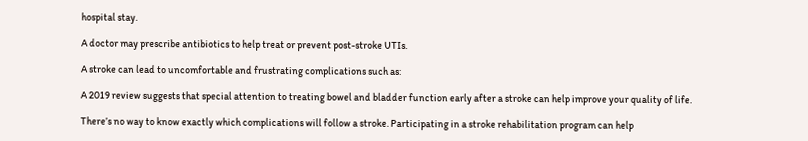hospital stay.

A doctor may prescribe antibiotics to help treat or prevent post-stroke UTIs.

A stroke can lead to uncomfortable and frustrating complications such as:

A 2019 review suggests that special attention to treating bowel and bladder function early after a stroke can help improve your quality of life.

There’s no way to know exactly which complications will follow a stroke. Participating in a stroke rehabilitation program can help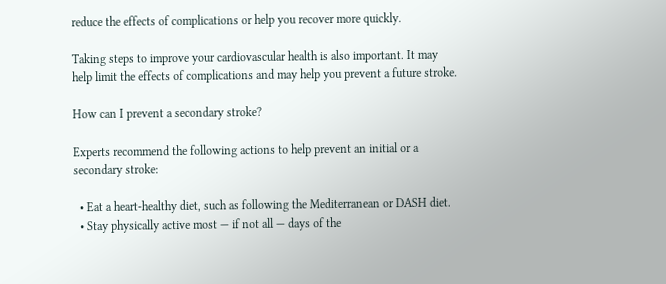reduce the effects of complications or help you recover more quickly.

Taking steps to improve your cardiovascular health is also important. It may help limit the effects of complications and may help you prevent a future stroke.

How can I prevent a secondary stroke?

Experts recommend the following actions to help prevent an initial or a secondary stroke:

  • Eat a heart-healthy diet, such as following the Mediterranean or DASH diet.
  • Stay physically active most — if not all — days of the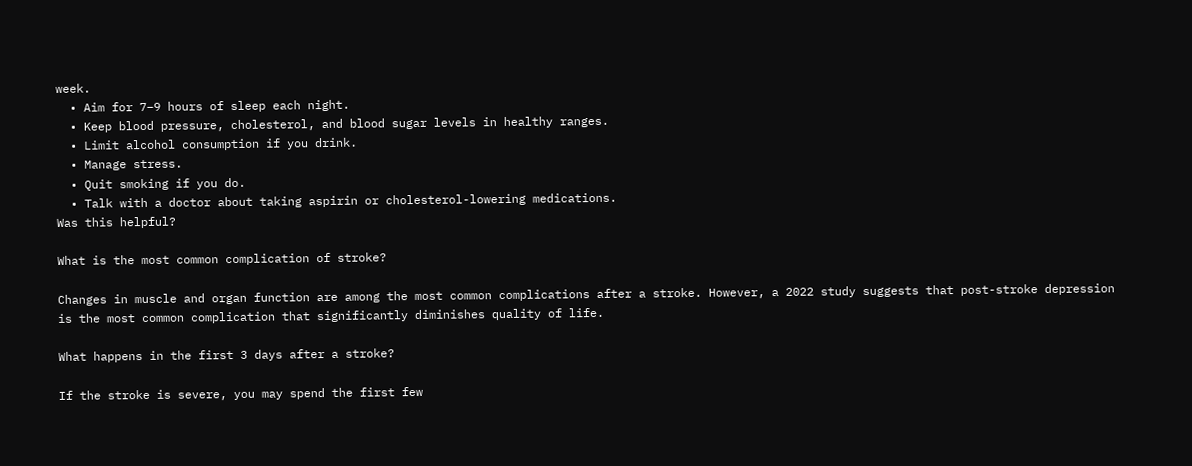week.
  • Aim for 7–9 hours of sleep each night.
  • Keep blood pressure, cholesterol, and blood sugar levels in healthy ranges.
  • Limit alcohol consumption if you drink.
  • Manage stress.
  • Quit smoking if you do.
  • Talk with a doctor about taking aspirin or cholesterol-lowering medications.
Was this helpful?

What is the most common complication of stroke?

Changes in muscle and organ function are among the most common complications after a stroke. However, a 2022 study suggests that post-stroke depression is the most common complication that significantly diminishes quality of life.

What happens in the first 3 days after a stroke?

If the stroke is severe, you may spend the first few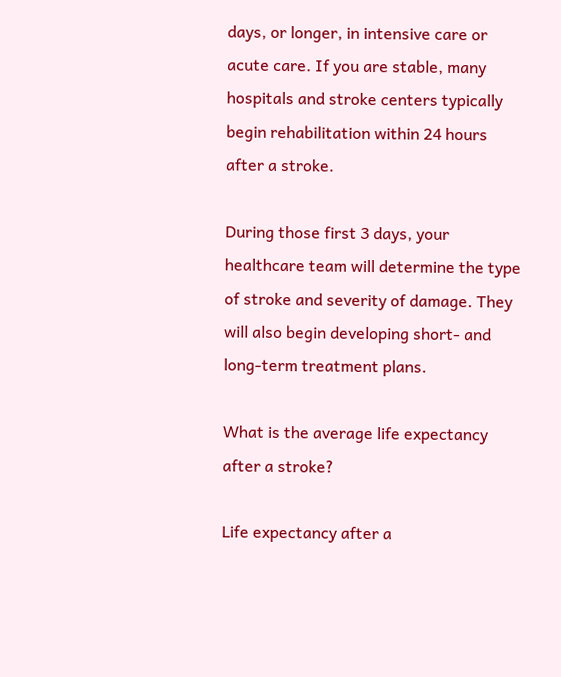days, or longer, in intensive care or acute care. If you are stable, many hospitals and stroke centers typically begin rehabilitation within 24 hours after a stroke.

During those first 3 days, your healthcare team will determine the type of stroke and severity of damage. They will also begin developing short- and long-term treatment plans.

What is the average life expectancy after a stroke?

Life expectancy after a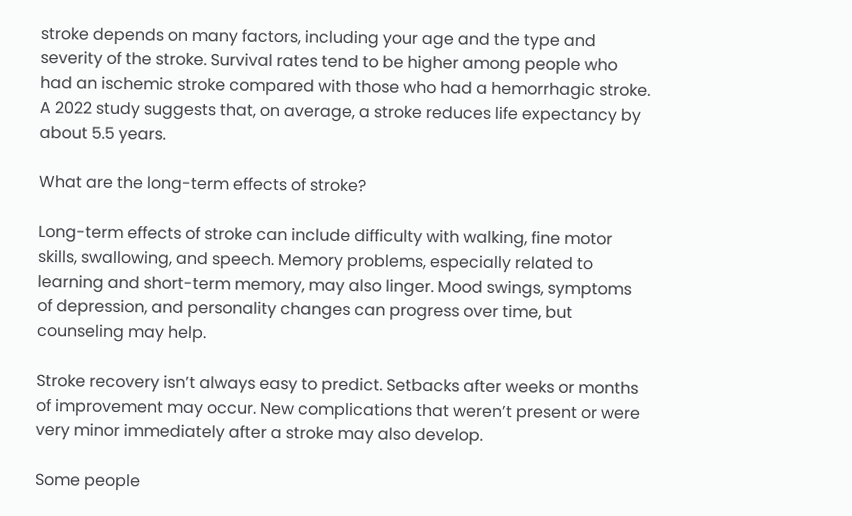stroke depends on many factors, including your age and the type and severity of the stroke. Survival rates tend to be higher among people who had an ischemic stroke compared with those who had a hemorrhagic stroke. A 2022 study suggests that, on average, a stroke reduces life expectancy by about 5.5 years.

What are the long-term effects of stroke?

Long-term effects of stroke can include difficulty with walking, fine motor skills, swallowing, and speech. Memory problems, especially related to learning and short-term memory, may also linger. Mood swings, symptoms of depression, and personality changes can progress over time, but counseling may help.

Stroke recovery isn’t always easy to predict. Setbacks after weeks or months of improvement may occur. New complications that weren’t present or were very minor immediately after a stroke may also develop.

Some people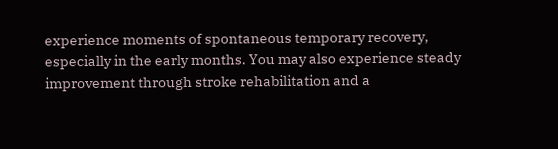experience moments of spontaneous temporary recovery, especially in the early months. You may also experience steady improvement through stroke rehabilitation and a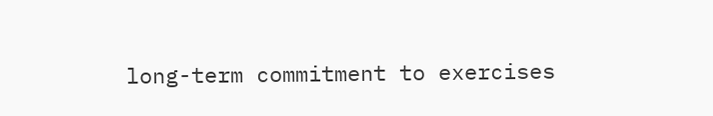long-term commitment to exercises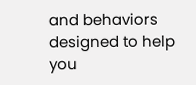and behaviors designed to help you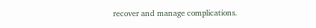recover and manage complications.